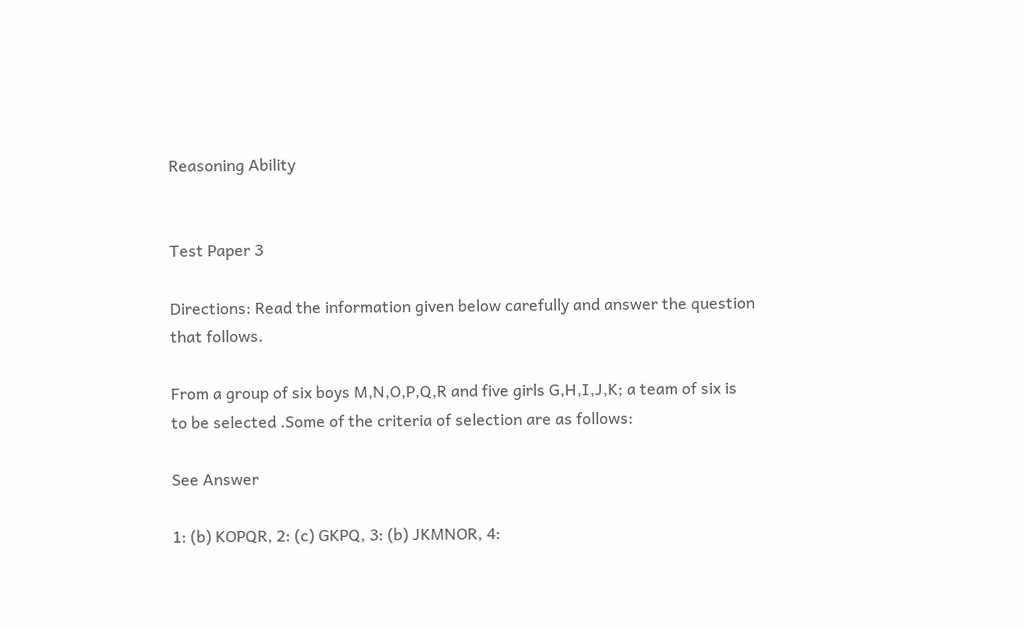Reasoning Ability


Test Paper 3

Directions: Read the information given below carefully and answer the question that follows.

From a group of six boys M,N,O,P,Q,R and five girls G,H,I,J,K; a team of six is to be selected .Some of the criteria of selection are as follows:

See Answer

1: (b) KOPQR, 2: (c) GKPQ, 3: (b) JKMNOR, 4: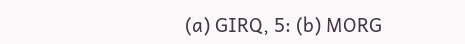(a) GIRQ, 5: (b) MORG